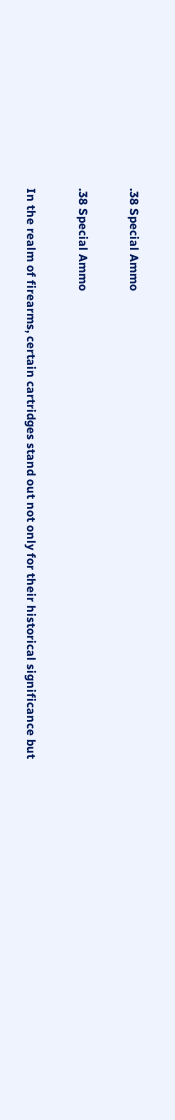.38 Special Ammo

.38 Special Ammo

In the realm of firearms, certain cartridges stand out not only for their historical significance but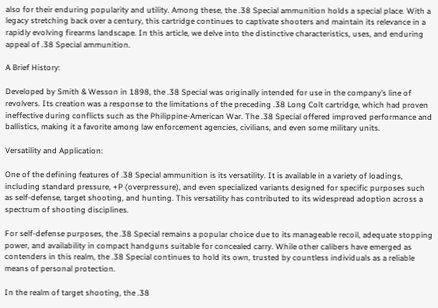also for their enduring popularity and utility. Among these, the .38 Special ammunition holds a special place. With a legacy stretching back over a century, this cartridge continues to captivate shooters and maintain its relevance in a rapidly evolving firearms landscape. In this article, we delve into the distinctive characteristics, uses, and enduring appeal of .38 Special ammunition.

A Brief History:

Developed by Smith & Wesson in 1898, the .38 Special was originally intended for use in the company’s line of revolvers. Its creation was a response to the limitations of the preceding .38 Long Colt cartridge, which had proven ineffective during conflicts such as the Philippine-American War. The .38 Special offered improved performance and ballistics, making it a favorite among law enforcement agencies, civilians, and even some military units.

Versatility and Application:

One of the defining features of .38 Special ammunition is its versatility. It is available in a variety of loadings, including standard pressure, +P (overpressure), and even specialized variants designed for specific purposes such as self-defense, target shooting, and hunting. This versatility has contributed to its widespread adoption across a spectrum of shooting disciplines.

For self-defense purposes, the .38 Special remains a popular choice due to its manageable recoil, adequate stopping power, and availability in compact handguns suitable for concealed carry. While other calibers have emerged as contenders in this realm, the .38 Special continues to hold its own, trusted by countless individuals as a reliable means of personal protection.

In the realm of target shooting, the .38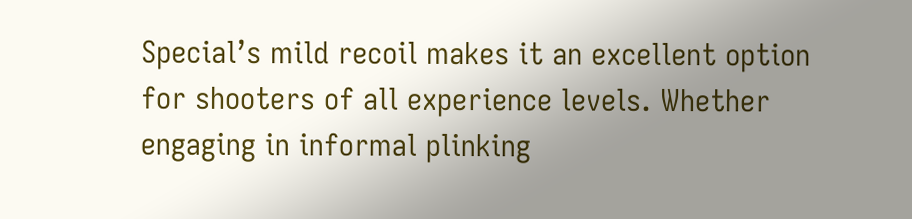Special’s mild recoil makes it an excellent option for shooters of all experience levels. Whether engaging in informal plinking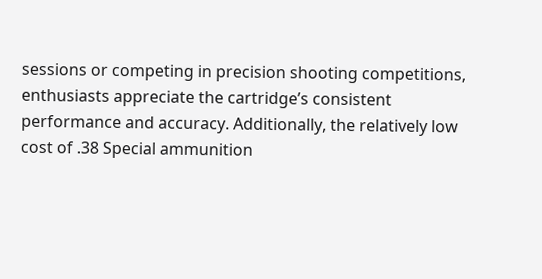sessions or competing in precision shooting competitions, enthusiasts appreciate the cartridge’s consistent performance and accuracy. Additionally, the relatively low cost of .38 Special ammunition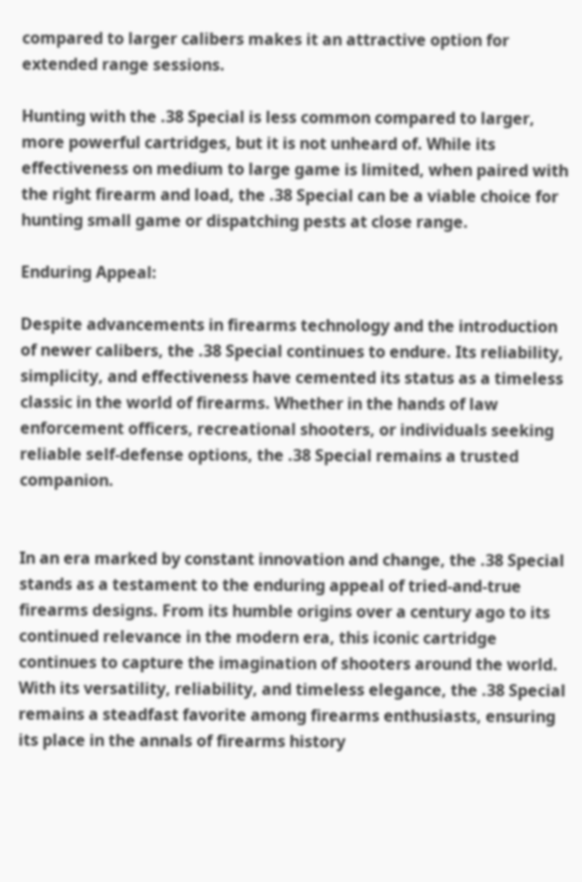compared to larger calibers makes it an attractive option for extended range sessions.

Hunting with the .38 Special is less common compared to larger, more powerful cartridges, but it is not unheard of. While its effectiveness on medium to large game is limited, when paired with the right firearm and load, the .38 Special can be a viable choice for hunting small game or dispatching pests at close range.

Enduring Appeal:

Despite advancements in firearms technology and the introduction of newer calibers, the .38 Special continues to endure. Its reliability, simplicity, and effectiveness have cemented its status as a timeless classic in the world of firearms. Whether in the hands of law enforcement officers, recreational shooters, or individuals seeking reliable self-defense options, the .38 Special remains a trusted companion.


In an era marked by constant innovation and change, the .38 Special stands as a testament to the enduring appeal of tried-and-true firearms designs. From its humble origins over a century ago to its continued relevance in the modern era, this iconic cartridge continues to capture the imagination of shooters around the world. With its versatility, reliability, and timeless elegance, the .38 Special remains a steadfast favorite among firearms enthusiasts, ensuring its place in the annals of firearms history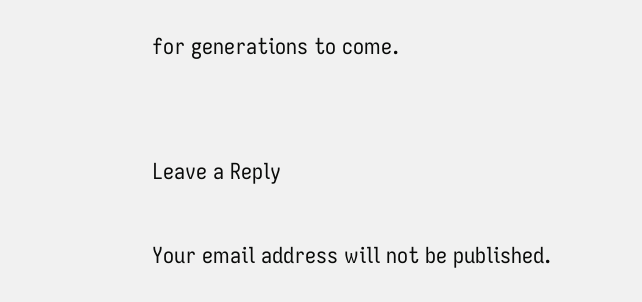for generations to come.


Leave a Reply

Your email address will not be published.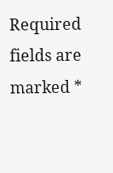Required fields are marked *